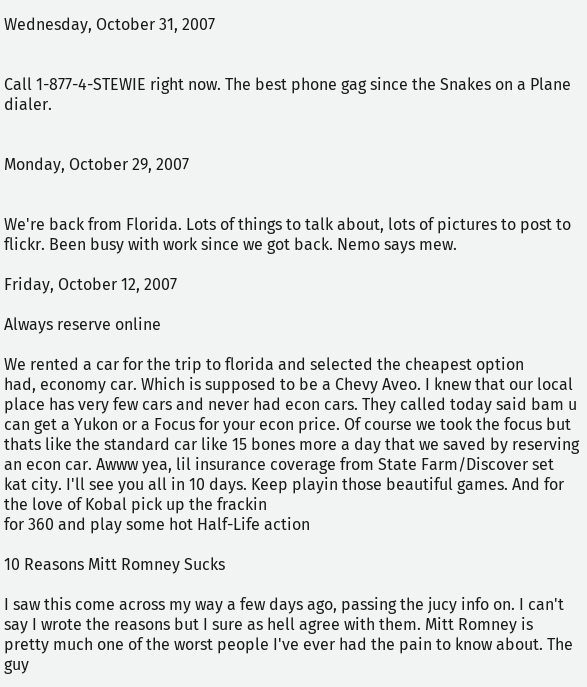Wednesday, October 31, 2007


Call 1-877-4-STEWIE right now. The best phone gag since the Snakes on a Plane dialer.


Monday, October 29, 2007


We're back from Florida. Lots of things to talk about, lots of pictures to post to flickr. Been busy with work since we got back. Nemo says mew.

Friday, October 12, 2007

Always reserve online

We rented a car for the trip to florida and selected the cheapest option
had, economy car. Which is supposed to be a Chevy Aveo. I knew that our local place has very few cars and never had econ cars. They called today said bam u can get a Yukon or a Focus for your econ price. Of course we took the focus but thats like the standard car like 15 bones more a day that we saved by reserving an econ car. Awww yea, lil insurance coverage from State Farm/Discover set kat city. I'll see you all in 10 days. Keep playin those beautiful games. And for the love of Kobal pick up the frackin
for 360 and play some hot Half-Life action

10 Reasons Mitt Romney Sucks

I saw this come across my way a few days ago, passing the jucy info on. I can't say I wrote the reasons but I sure as hell agree with them. Mitt Romney is pretty much one of the worst people I've ever had the pain to know about. The guy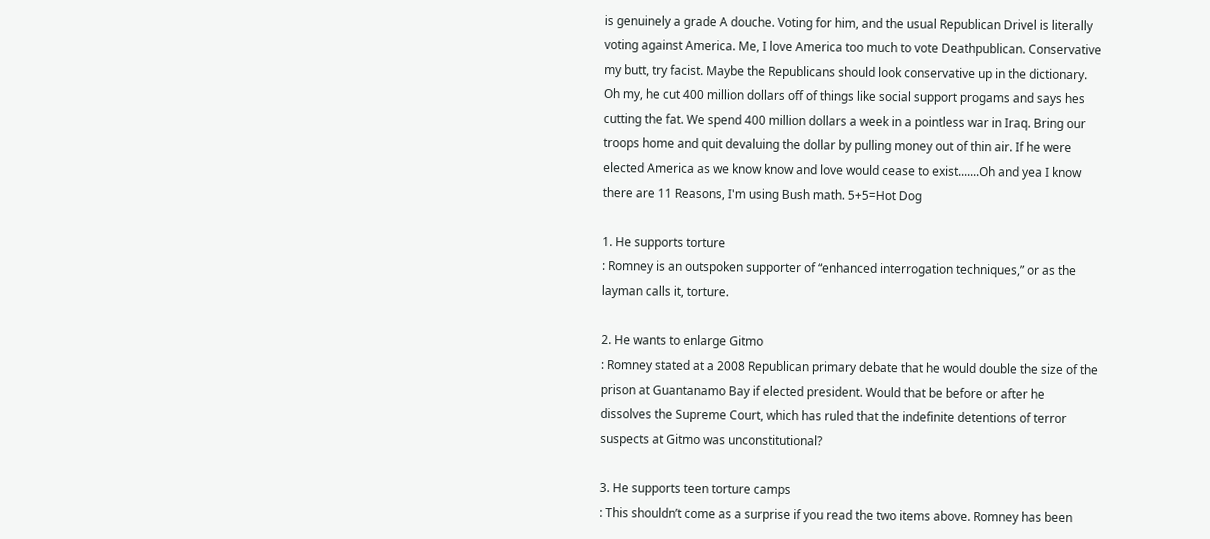is genuinely a grade A douche. Voting for him, and the usual Republican Drivel is literally voting against America. Me, I love America too much to vote Deathpublican. Conservative my butt, try facist. Maybe the Republicans should look conservative up in the dictionary. Oh my, he cut 400 million dollars off of things like social support progams and says hes cutting the fat. We spend 400 million dollars a week in a pointless war in Iraq. Bring our troops home and quit devaluing the dollar by pulling money out of thin air. If he were elected America as we know know and love would cease to exist.......Oh and yea I know there are 11 Reasons, I'm using Bush math. 5+5=Hot Dog

1. He supports torture
: Romney is an outspoken supporter of “enhanced interrogation techniques,” or as the layman calls it, torture.

2. He wants to enlarge Gitmo
: Romney stated at a 2008 Republican primary debate that he would double the size of the prison at Guantanamo Bay if elected president. Would that be before or after he dissolves the Supreme Court, which has ruled that the indefinite detentions of terror suspects at Gitmo was unconstitutional?

3. He supports teen torture camps
: This shouldn’t come as a surprise if you read the two items above. Romney has been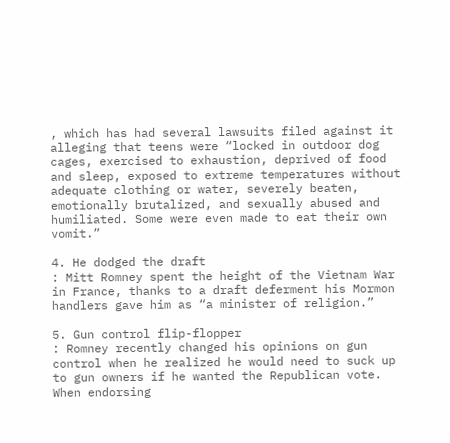, which has had several lawsuits filed against it alleging that teens were “locked in outdoor dog cages, exercised to exhaustion, deprived of food and sleep, exposed to extreme temperatures without adequate clothing or water, severely beaten, emotionally brutalized, and sexually abused and humiliated. Some were even made to eat their own vomit.”

4. He dodged the draft
: Mitt Romney spent the height of the Vietnam War
in France, thanks to a draft deferment his Mormon handlers gave him as “a minister of religion.”

5. Gun control flip-flopper
: Romney recently changed his opinions on gun control when he realized he would need to suck up to gun owners if he wanted the Republican vote. When endorsing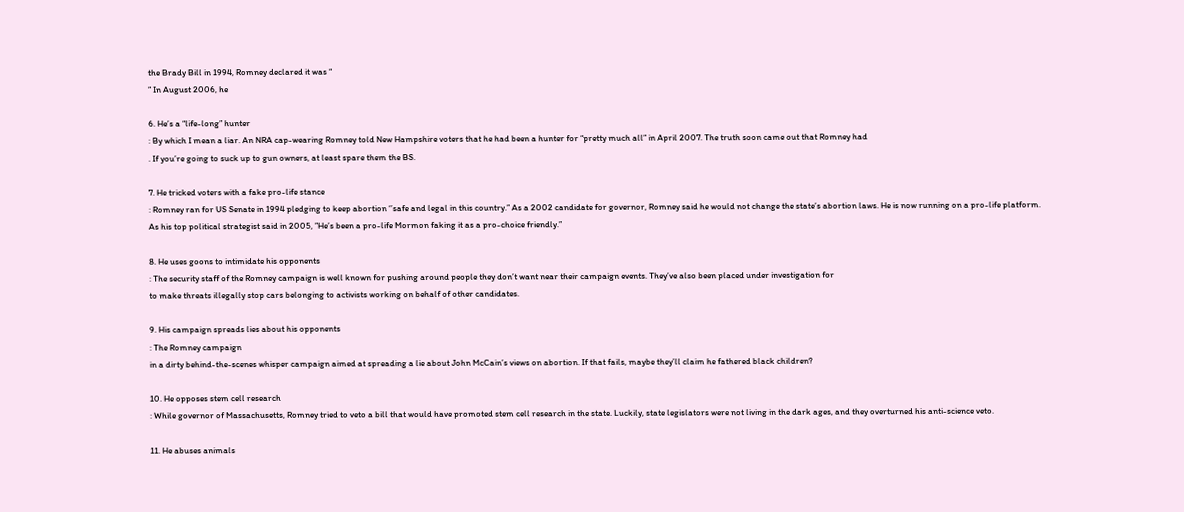the Brady Bill in 1994, Romney declared it was “
” In August 2006, he

6. He’s a “life-long” hunter
: By which I mean a liar. An NRA cap-wearing Romney told New Hampshire voters that he had been a hunter for “pretty much all” in April 2007. The truth soon came out that Romney had
. If you’re going to suck up to gun owners, at least spare them the BS.

7. He tricked voters with a fake pro-life stance
: Romney ran for US Senate in 1994 pledging to keep abortion ‘’safe and legal in this country.” As a 2002 candidate for governor, Romney said he would not change the state’s abortion laws. He is now running on a pro-life platform. As his top political strategist said in 2005, ”He’s been a pro-life Mormon faking it as a pro-choice friendly.”

8. He uses goons to intimidate his opponents
: The security staff of the Romney campaign is well known for pushing around people they don’t want near their campaign events. They’ve also been placed under investigation for
to make threats illegally stop cars belonging to activists working on behalf of other candidates.

9. His campaign spreads lies about his opponents
: The Romney campaign
in a dirty behind-the-scenes whisper campaign aimed at spreading a lie about John McCain’s views on abortion. If that fails, maybe they’ll claim he fathered black children?

10. He opposes stem cell research
: While governor of Massachusetts, Romney tried to veto a bill that would have promoted stem cell research in the state. Luckily, state legislators were not living in the dark ages, and they overturned his anti-science veto.

11. He abuses animals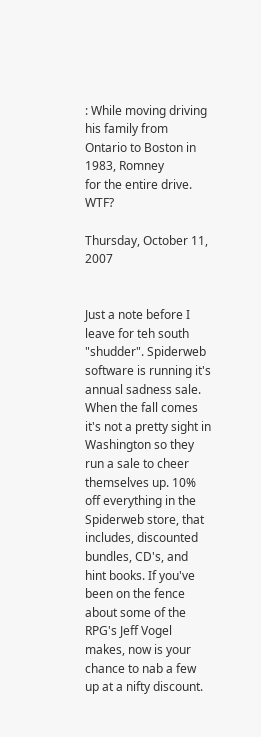: While moving driving his family from Ontario to Boston in 1983, Romney
for the entire drive. WTF?

Thursday, October 11, 2007


Just a note before I leave for teh south "shudder". Spiderweb software is running it's annual sadness sale. When the fall comes it's not a pretty sight in Washington so they run a sale to cheer themselves up. 10% off everything in the Spiderweb store, that includes, discounted bundles, CD's, and hint books. If you've been on the fence about some of the RPG's Jeff Vogel makes, now is your chance to nab a few up at a nifty discount.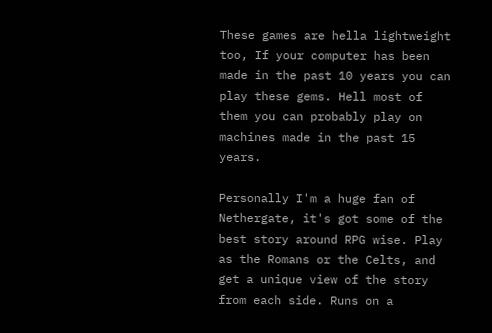These games are hella lightweight too, If your computer has been made in the past 10 years you can play these gems. Hell most of them you can probably play on machines made in the past 15 years.

Personally I'm a huge fan of Nethergate, it's got some of the best story around RPG wise. Play as the Romans or the Celts, and get a unique view of the story from each side. Runs on a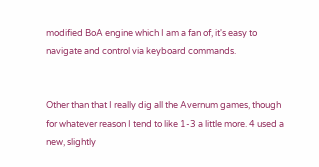modified BoA engine which I am a fan of, it's easy to navigate and control via keyboard commands.


Other than that I really dig all the Avernum games, though for whatever reason I tend to like 1-3 a little more. 4 used a new, slightly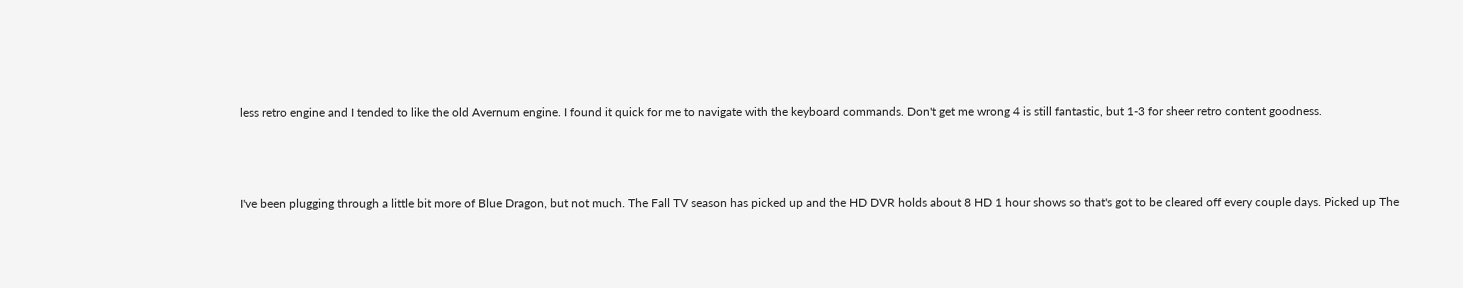less retro engine and I tended to like the old Avernum engine. I found it quick for me to navigate with the keyboard commands. Don't get me wrong 4 is still fantastic, but 1-3 for sheer retro content goodness.



I've been plugging through a little bit more of Blue Dragon, but not much. The Fall TV season has picked up and the HD DVR holds about 8 HD 1 hour shows so that's got to be cleared off every couple days. Picked up The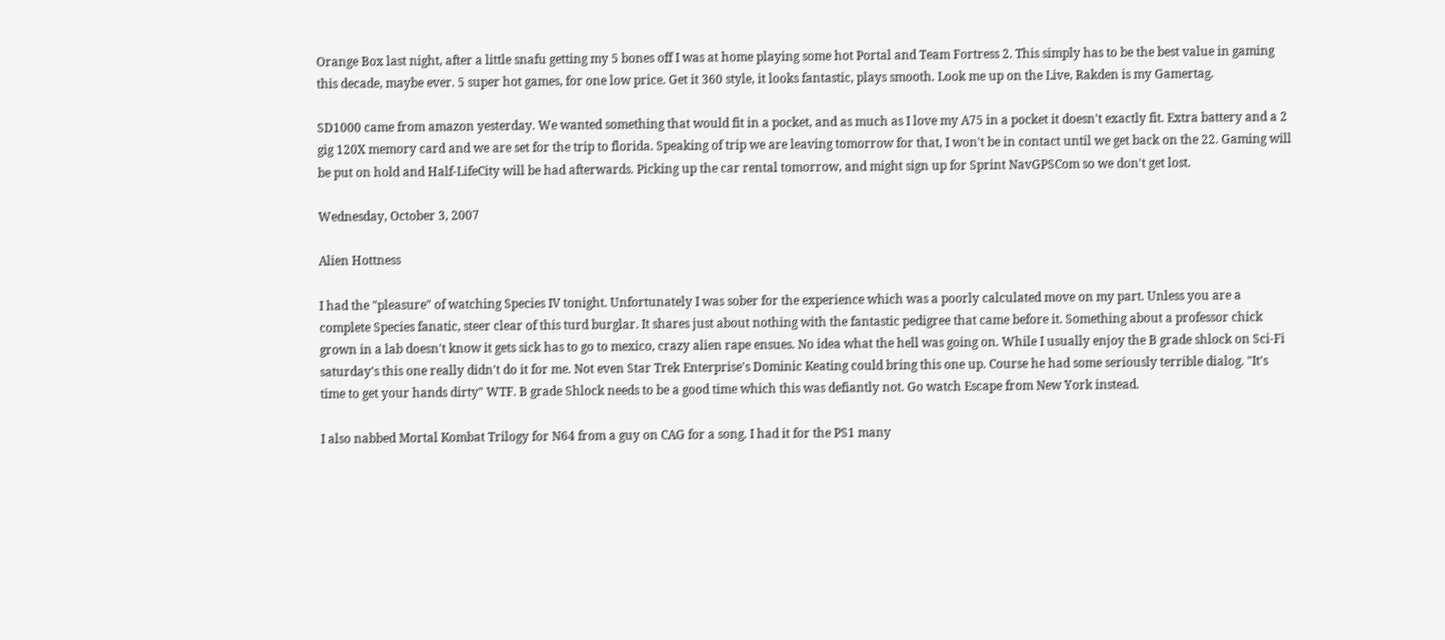Orange Box last night, after a little snafu getting my 5 bones off I was at home playing some hot Portal and Team Fortress 2. This simply has to be the best value in gaming this decade, maybe ever. 5 super hot games, for one low price. Get it 360 style, it looks fantastic, plays smooth. Look me up on the Live, Rakden is my Gamertag.

SD1000 came from amazon yesterday. We wanted something that would fit in a pocket, and as much as I love my A75 in a pocket it doesn't exactly fit. Extra battery and a 2 gig 120X memory card and we are set for the trip to florida. Speaking of trip we are leaving tomorrow for that, I won't be in contact until we get back on the 22. Gaming will be put on hold and Half-LifeCity will be had afterwards. Picking up the car rental tomorrow, and might sign up for Sprint NavGPSCom so we don't get lost.

Wednesday, October 3, 2007

Alien Hottness

I had the "pleasure" of watching Species IV tonight. Unfortunately I was sober for the experience which was a poorly calculated move on my part. Unless you are a complete Species fanatic, steer clear of this turd burglar. It shares just about nothing with the fantastic pedigree that came before it. Something about a professor chick grown in a lab doesn't know it gets sick has to go to mexico, crazy alien rape ensues. No idea what the hell was going on. While I usually enjoy the B grade shlock on Sci-Fi saturday's this one really didn't do it for me. Not even Star Trek Enterprise's Dominic Keating could bring this one up. Course he had some seriously terrible dialog. "It's time to get your hands dirty" WTF. B grade Shlock needs to be a good time which this was defiantly not. Go watch Escape from New York instead.

I also nabbed Mortal Kombat Trilogy for N64 from a guy on CAG for a song. I had it for the PS1 many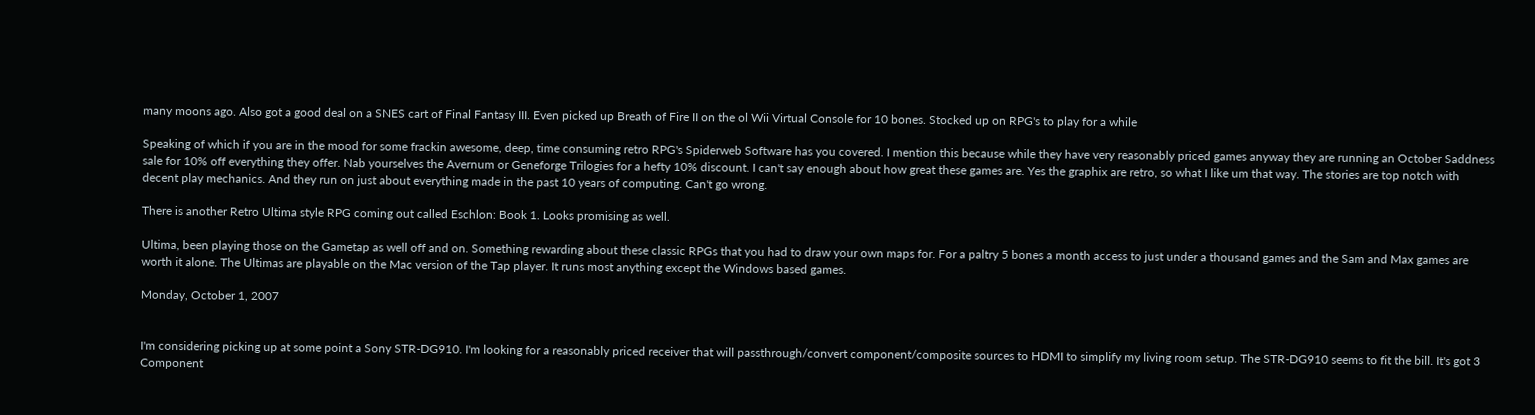many moons ago. Also got a good deal on a SNES cart of Final Fantasy III. Even picked up Breath of Fire II on the ol Wii Virtual Console for 10 bones. Stocked up on RPG's to play for a while

Speaking of which if you are in the mood for some frackin awesome, deep, time consuming retro RPG's Spiderweb Software has you covered. I mention this because while they have very reasonably priced games anyway they are running an October Saddness sale for 10% off everything they offer. Nab yourselves the Avernum or Geneforge Trilogies for a hefty 10% discount. I can't say enough about how great these games are. Yes the graphix are retro, so what I like um that way. The stories are top notch with decent play mechanics. And they run on just about everything made in the past 10 years of computing. Can't go wrong.

There is another Retro Ultima style RPG coming out called Eschlon: Book 1. Looks promising as well.

Ultima, been playing those on the Gametap as well off and on. Something rewarding about these classic RPGs that you had to draw your own maps for. For a paltry 5 bones a month access to just under a thousand games and the Sam and Max games are worth it alone. The Ultimas are playable on the Mac version of the Tap player. It runs most anything except the Windows based games.

Monday, October 1, 2007


I'm considering picking up at some point a Sony STR-DG910. I'm looking for a reasonably priced receiver that will passthrough/convert component/composite sources to HDMI to simplify my living room setup. The STR-DG910 seems to fit the bill. It's got 3 Component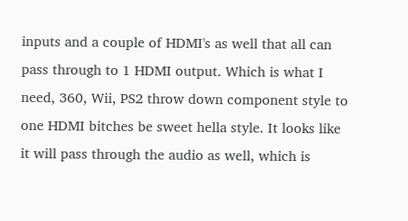inputs and a couple of HDMI's as well that all can pass through to 1 HDMI output. Which is what I need, 360, Wii, PS2 throw down component style to one HDMI bitches be sweet hella style. It looks like it will pass through the audio as well, which is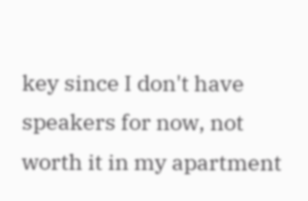key since I don't have speakers for now, not worth it in my apartment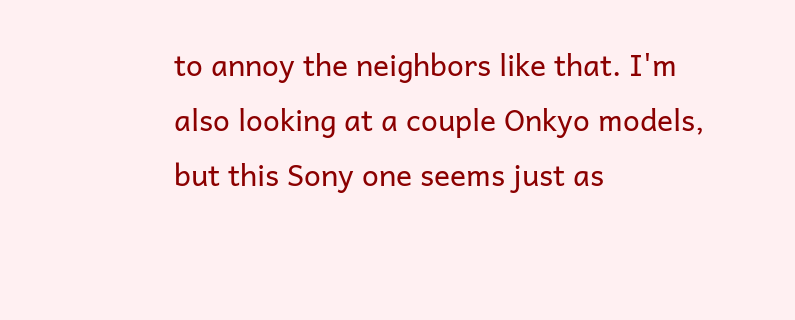to annoy the neighbors like that. I'm also looking at a couple Onkyo models, but this Sony one seems just as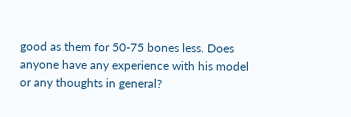good as them for 50-75 bones less. Does anyone have any experience with his model or any thoughts in general?